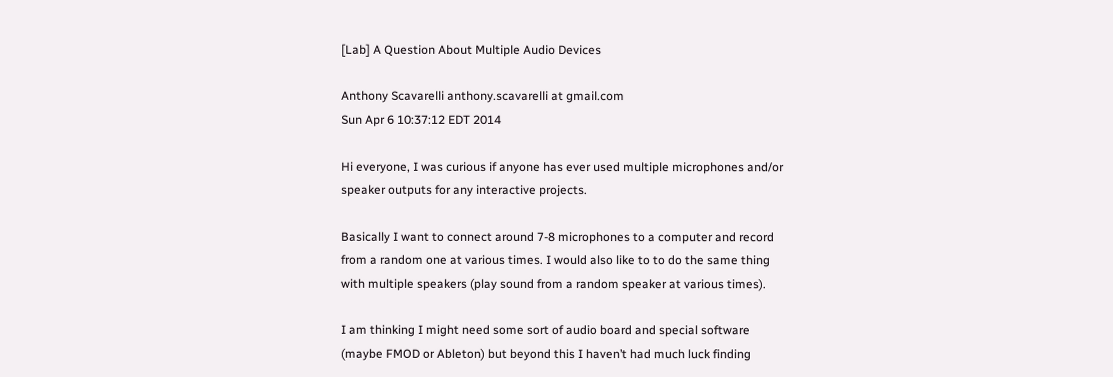[Lab] A Question About Multiple Audio Devices

Anthony Scavarelli anthony.scavarelli at gmail.com
Sun Apr 6 10:37:12 EDT 2014

Hi everyone, I was curious if anyone has ever used multiple microphones and/or speaker outputs for any interactive projects.

Basically I want to connect around 7-8 microphones to a computer and record from a random one at various times. I would also like to to do the same thing with multiple speakers (play sound from a random speaker at various times).

I am thinking I might need some sort of audio board and special software (maybe FMOD or Ableton) but beyond this I haven’t had much luck finding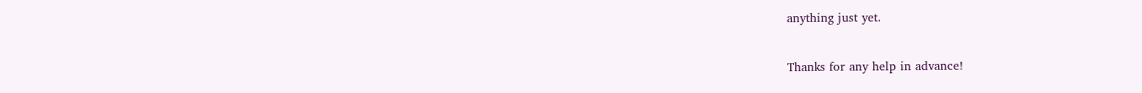anything just yet.

Thanks for any help in advance!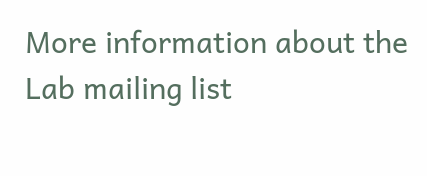More information about the Lab mailing list